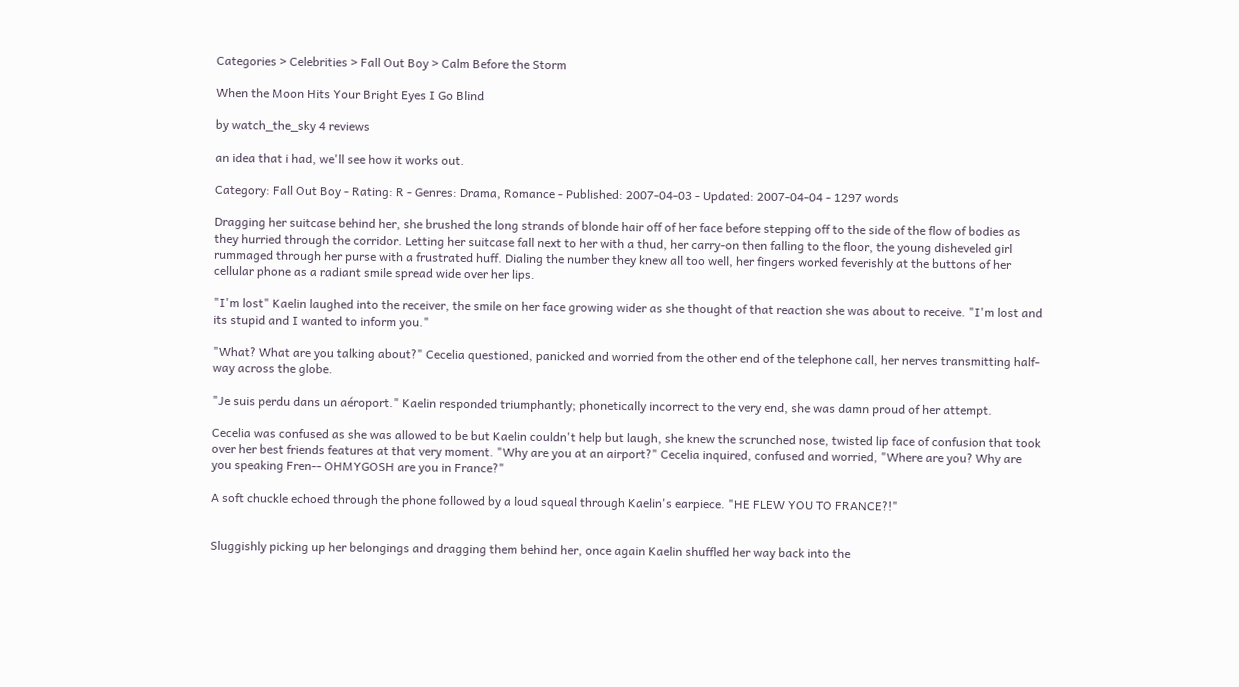Categories > Celebrities > Fall Out Boy > Calm Before the Storm

When the Moon Hits Your Bright Eyes I Go Blind

by watch_the_sky 4 reviews

an idea that i had, we'll see how it works out.

Category: Fall Out Boy - Rating: R - Genres: Drama, Romance - Published: 2007-04-03 - Updated: 2007-04-04 - 1297 words

Dragging her suitcase behind her, she brushed the long strands of blonde hair off of her face before stepping off to the side of the flow of bodies as they hurried through the corridor. Letting her suitcase fall next to her with a thud, her carry-on then falling to the floor, the young disheveled girl rummaged through her purse with a frustrated huff. Dialing the number they knew all too well, her fingers worked feverishly at the buttons of her cellular phone as a radiant smile spread wide over her lips.

"I'm lost" Kaelin laughed into the receiver, the smile on her face growing wider as she thought of that reaction she was about to receive. "I'm lost and its stupid and I wanted to inform you."

"What? What are you talking about?" Cecelia questioned, panicked and worried from the other end of the telephone call, her nerves transmitting half-way across the globe.

"Je suis perdu dans un aéroport." Kaelin responded triumphantly; phonetically incorrect to the very end, she was damn proud of her attempt.

Cecelia was confused as she was allowed to be but Kaelin couldn't help but laugh, she knew the scrunched nose, twisted lip face of confusion that took over her best friends features at that very moment. "Why are you at an airport?" Cecelia inquired, confused and worried, "Where are you? Why are you speaking Fren-- OHMYGOSH are you in France?"

A soft chuckle echoed through the phone followed by a loud squeal through Kaelin's earpiece. "HE FLEW YOU TO FRANCE?!"


Sluggishly picking up her belongings and dragging them behind her, once again Kaelin shuffled her way back into the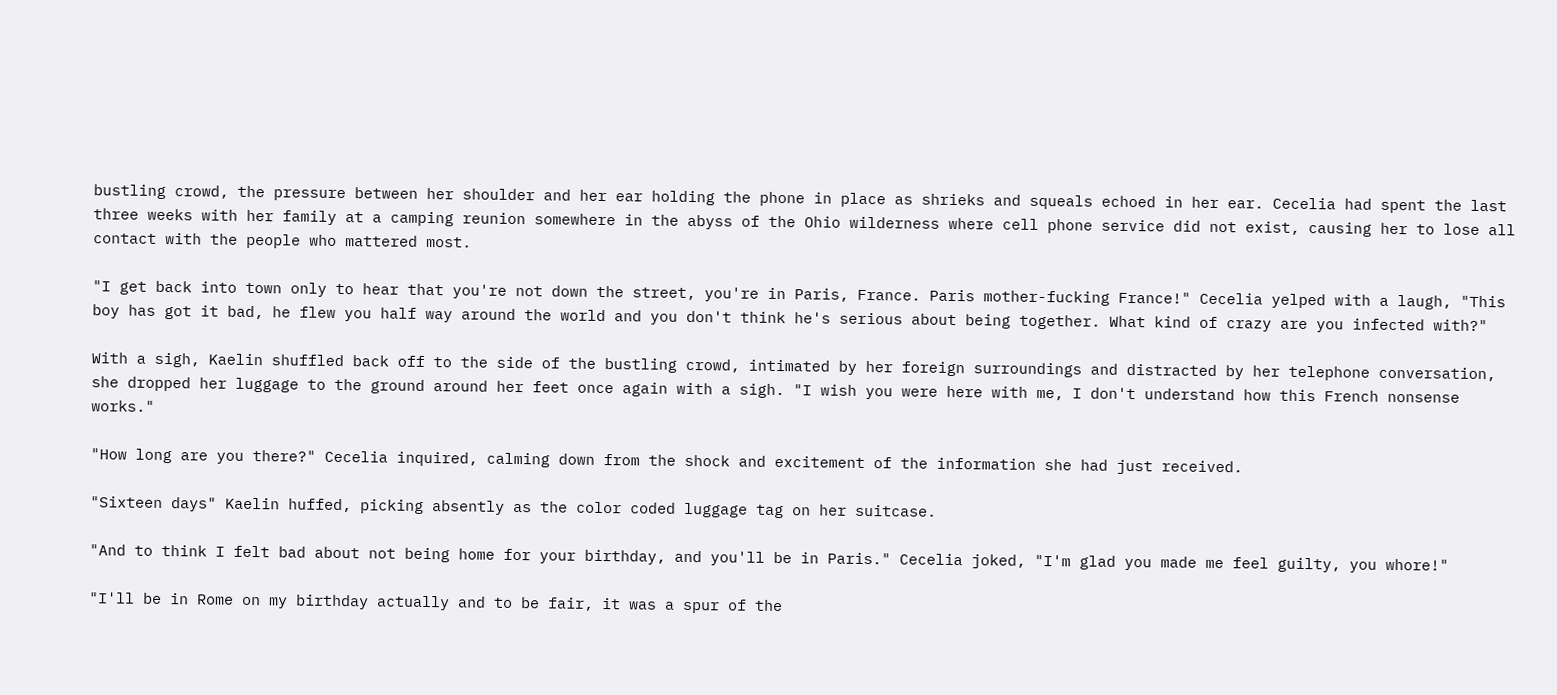bustling crowd, the pressure between her shoulder and her ear holding the phone in place as shrieks and squeals echoed in her ear. Cecelia had spent the last three weeks with her family at a camping reunion somewhere in the abyss of the Ohio wilderness where cell phone service did not exist, causing her to lose all contact with the people who mattered most.

"I get back into town only to hear that you're not down the street, you're in Paris, France. Paris mother-fucking France!" Cecelia yelped with a laugh, "This boy has got it bad, he flew you half way around the world and you don't think he's serious about being together. What kind of crazy are you infected with?"

With a sigh, Kaelin shuffled back off to the side of the bustling crowd, intimated by her foreign surroundings and distracted by her telephone conversation, she dropped her luggage to the ground around her feet once again with a sigh. "I wish you were here with me, I don't understand how this French nonsense works."

"How long are you there?" Cecelia inquired, calming down from the shock and excitement of the information she had just received.

"Sixteen days" Kaelin huffed, picking absently as the color coded luggage tag on her suitcase.

"And to think I felt bad about not being home for your birthday, and you'll be in Paris." Cecelia joked, "I'm glad you made me feel guilty, you whore!"

"I'll be in Rome on my birthday actually and to be fair, it was a spur of the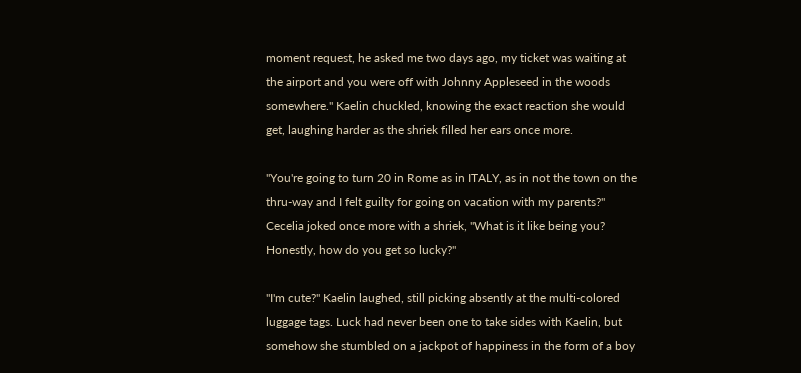moment request, he asked me two days ago, my ticket was waiting at the airport and you were off with Johnny Appleseed in the woods somewhere." Kaelin chuckled, knowing the exact reaction she would get, laughing harder as the shriek filled her ears once more.

"You're going to turn 20 in Rome as in ITALY, as in not the town on the thru-way and I felt guilty for going on vacation with my parents?" Cecelia joked once more with a shriek, "What is it like being you? Honestly, how do you get so lucky?"

"I'm cute?" Kaelin laughed, still picking absently at the multi-colored luggage tags. Luck had never been one to take sides with Kaelin, but somehow she stumbled on a jackpot of happiness in the form of a boy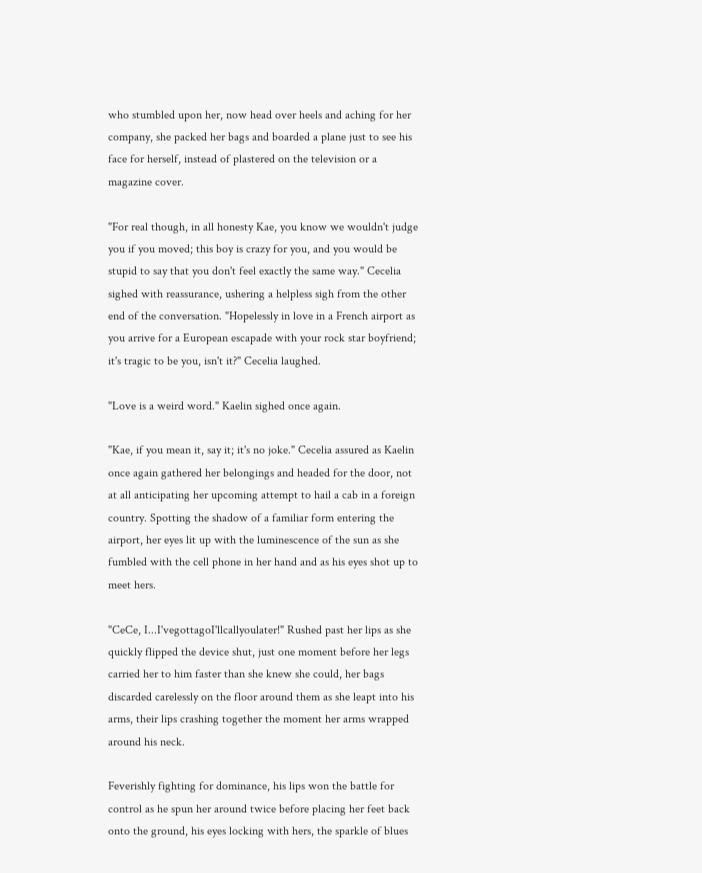who stumbled upon her, now head over heels and aching for her company, she packed her bags and boarded a plane just to see his face for herself, instead of plastered on the television or a magazine cover.

"For real though, in all honesty Kae, you know we wouldn't judge you if you moved; this boy is crazy for you, and you would be stupid to say that you don't feel exactly the same way." Cecelia sighed with reassurance, ushering a helpless sigh from the other end of the conversation. "Hopelessly in love in a French airport as you arrive for a European escapade with your rock star boyfriend; it's tragic to be you, isn't it?" Cecelia laughed.

"Love is a weird word." Kaelin sighed once again.

"Kae, if you mean it, say it; it's no joke." Cecelia assured as Kaelin once again gathered her belongings and headed for the door, not at all anticipating her upcoming attempt to hail a cab in a foreign country. Spotting the shadow of a familiar form entering the airport, her eyes lit up with the luminescence of the sun as she fumbled with the cell phone in her hand and as his eyes shot up to meet hers.

"CeCe, I...I'vegottagoI'llcallyoulater!" Rushed past her lips as she quickly flipped the device shut, just one moment before her legs carried her to him faster than she knew she could, her bags discarded carelessly on the floor around them as she leapt into his arms, their lips crashing together the moment her arms wrapped around his neck.

Feverishly fighting for dominance, his lips won the battle for control as he spun her around twice before placing her feet back onto the ground, his eyes locking with hers, the sparkle of blues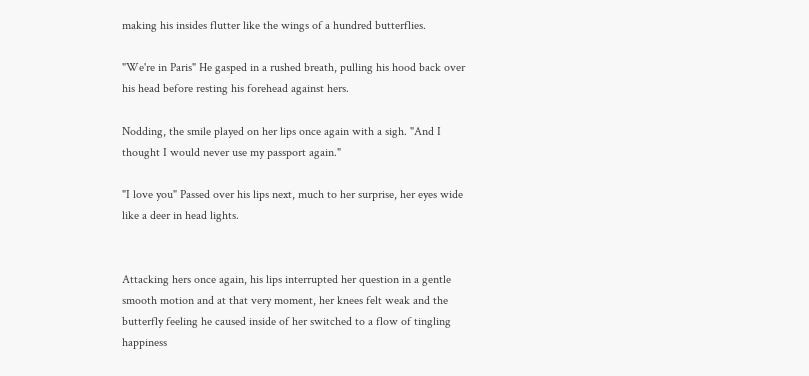making his insides flutter like the wings of a hundred butterflies.

"We're in Paris" He gasped in a rushed breath, pulling his hood back over his head before resting his forehead against hers.

Nodding, the smile played on her lips once again with a sigh. "And I thought I would never use my passport again."

"I love you" Passed over his lips next, much to her surprise, her eyes wide like a deer in head lights.


Attacking hers once again, his lips interrupted her question in a gentle smooth motion and at that very moment, her knees felt weak and the butterfly feeling he caused inside of her switched to a flow of tingling happiness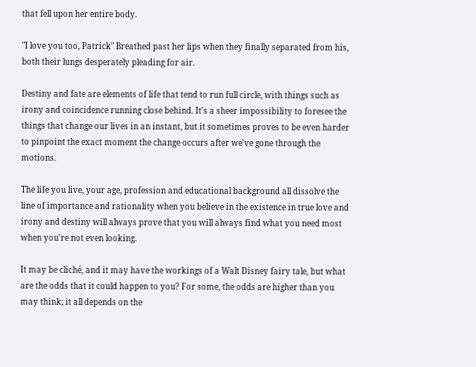that fell upon her entire body.

"I love you too, Patrick" Breathed past her lips when they finally separated from his, both their lungs desperately pleading for air.

Destiny and fate are elements of life that tend to run full circle, with things such as irony and coincidence running close behind. It's a sheer impossibility to foresee the things that change our lives in an instant, but it sometimes proves to be even harder to pinpoint the exact moment the change occurs after we've gone through the motions.

The life you live, your age, profession and educational background all dissolve the line of importance and rationality when you believe in the existence in true love and irony and destiny will always prove that you will always find what you need most when you're not even looking.

It may be cliché, and it may have the workings of a Walt Disney fairy tale, but what are the odds that it could happen to you? For some, the odds are higher than you may think; it all depends on the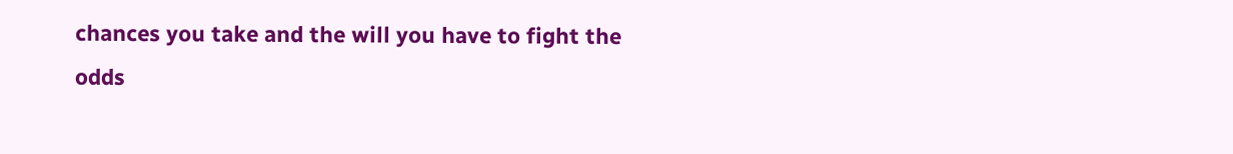chances you take and the will you have to fight the odds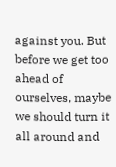against you. But before we get too ahead of ourselves, maybe we should turn it all around and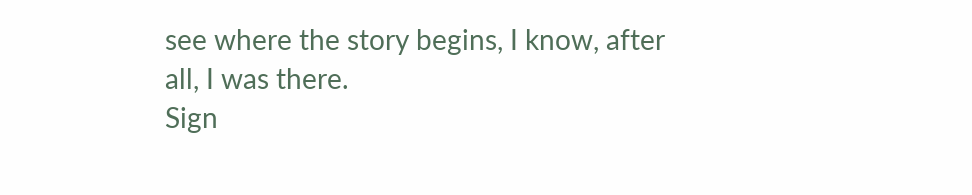see where the story begins, I know, after all, I was there.
Sign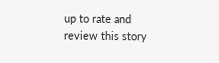up to rate and review this story